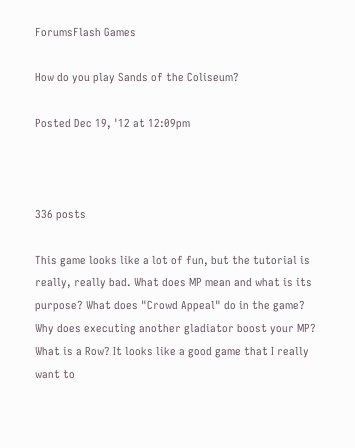ForumsFlash Games

How do you play Sands of the Coliseum?

Posted Dec 19, '12 at 12:09pm



336 posts

This game looks like a lot of fun, but the tutorial is really, really bad. What does MP mean and what is its purpose? What does "Crowd Appeal" do in the game? Why does executing another gladiator boost your MP? What is a Row? It looks like a good game that I really want to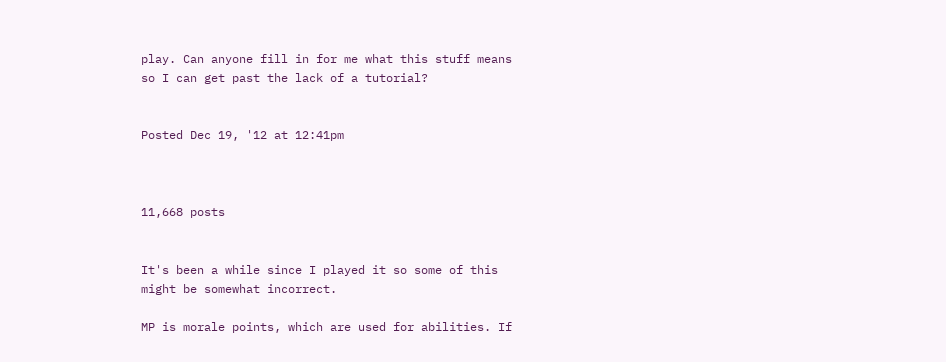play. Can anyone fill in for me what this stuff means so I can get past the lack of a tutorial?


Posted Dec 19, '12 at 12:41pm



11,668 posts


It's been a while since I played it so some of this might be somewhat incorrect.

MP is morale points, which are used for abilities. If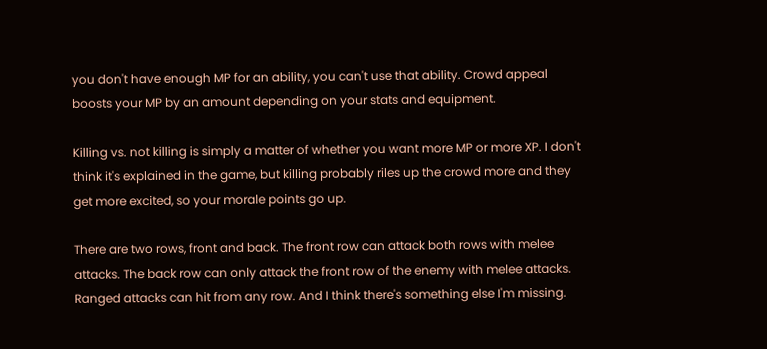you don't have enough MP for an ability, you can't use that ability. Crowd appeal boosts your MP by an amount depending on your stats and equipment.

Killing vs. not killing is simply a matter of whether you want more MP or more XP. I don't think it's explained in the game, but killing probably riles up the crowd more and they get more excited, so your morale points go up.

There are two rows, front and back. The front row can attack both rows with melee attacks. The back row can only attack the front row of the enemy with melee attacks. Ranged attacks can hit from any row. And I think there's something else I'm missing.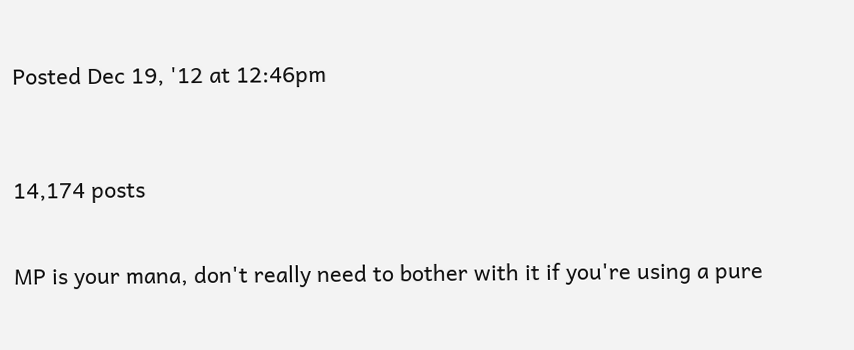Posted Dec 19, '12 at 12:46pm



14,174 posts


MP is your mana, don't really need to bother with it if you're using a pure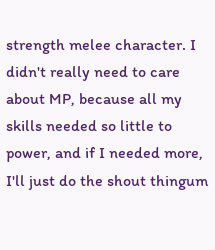strength melee character. I didn't really need to care about MP, because all my skills needed so little to power, and if I needed more, I'll just do the shout thingum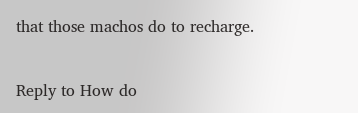that those machos do to recharge.

Reply to How do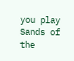you play Sands of the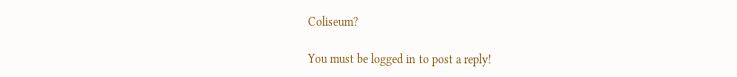Coliseum?

You must be logged in to post a reply!